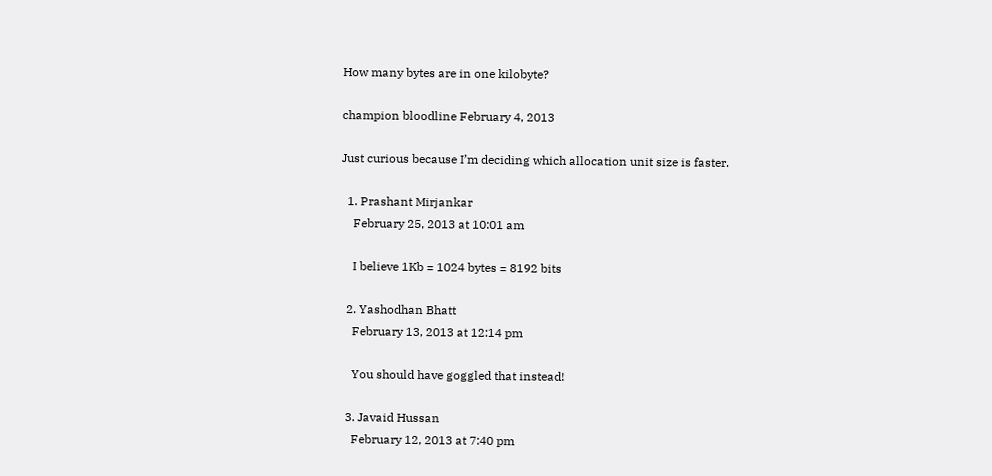How many bytes are in one kilobyte?

champion bloodline February 4, 2013

Just curious because I’m deciding which allocation unit size is faster.

  1. Prashant Mirjankar
    February 25, 2013 at 10:01 am

    I believe 1Kb = 1024 bytes = 8192 bits

  2. Yashodhan Bhatt
    February 13, 2013 at 12:14 pm

    You should have goggled that instead!

  3. Javaid Hussan
    February 12, 2013 at 7:40 pm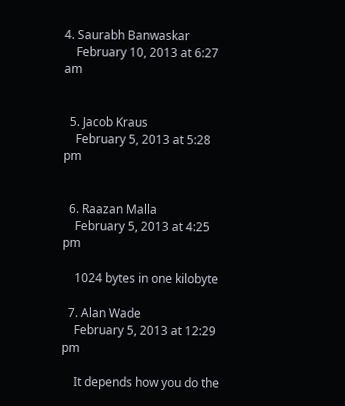4. Saurabh Banwaskar
    February 10, 2013 at 6:27 am


  5. Jacob Kraus
    February 5, 2013 at 5:28 pm


  6. Raazan Malla
    February 5, 2013 at 4:25 pm

    1024 bytes in one kilobyte

  7. Alan Wade
    February 5, 2013 at 12:29 pm

    It depends how you do the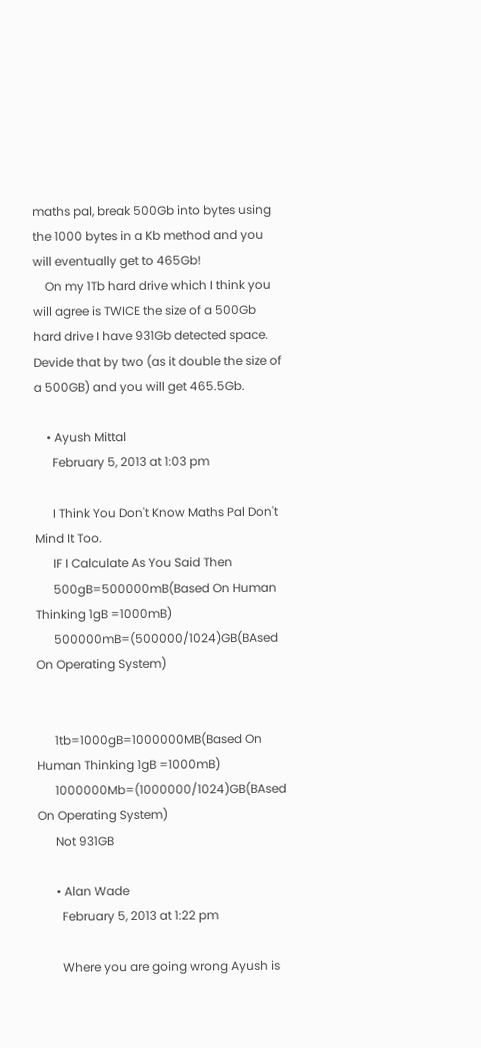maths pal, break 500Gb into bytes using the 1000 bytes in a Kb method and you will eventually get to 465Gb!
    On my 1Tb hard drive which I think you will agree is TWICE the size of a 500Gb hard drive I have 931Gb detected space. Devide that by two (as it double the size of a 500GB) and you will get 465.5Gb.

    • Ayush Mittal
      February 5, 2013 at 1:03 pm

      I Think You Don't Know Maths Pal Don't Mind It Too.
      IF I Calculate As You Said Then
      500gB=500000mB(Based On Human Thinking 1gB =1000mB)
      500000mB=(500000/1024)GB(BAsed On Operating System)


      1tb=1000gB=1000000MB(Based On Human Thinking 1gB =1000mB)
      1000000Mb=(1000000/1024)GB(BAsed On Operating System)
      Not 931GB

      • Alan Wade
        February 5, 2013 at 1:22 pm

        Where you are going wrong Ayush is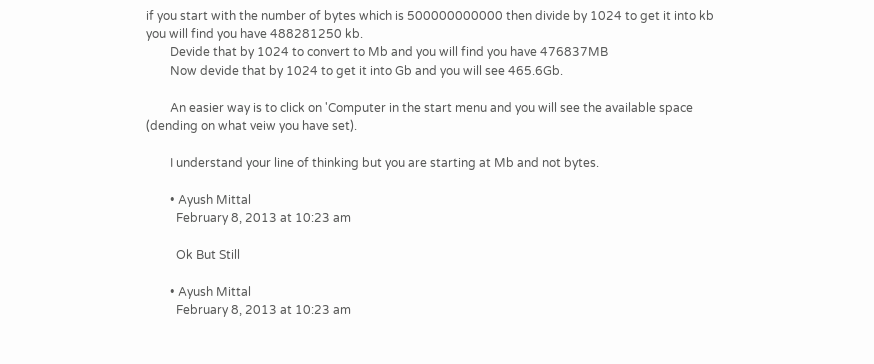if you start with the number of bytes which is 500000000000 then divide by 1024 to get it into kb you will find you have 488281250 kb.
        Devide that by 1024 to convert to Mb and you will find you have 476837MB
        Now devide that by 1024 to get it into Gb and you will see 465.6Gb.

        An easier way is to click on 'Computer in the start menu and you will see the available space (dending on what veiw you have set).

        I understand your line of thinking but you are starting at Mb and not bytes.

        • Ayush Mittal
          February 8, 2013 at 10:23 am

          Ok But Still

        • Ayush Mittal
          February 8, 2013 at 10:23 am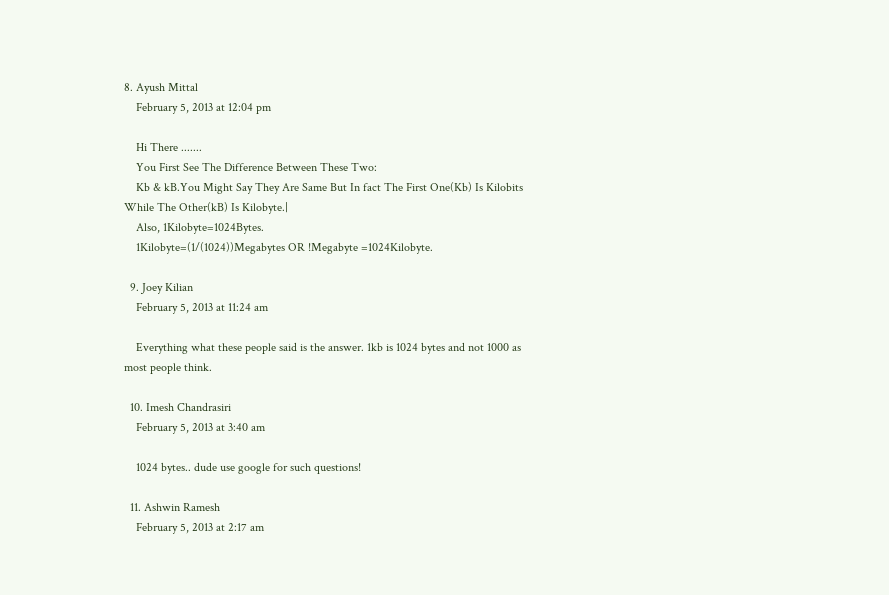8. Ayush Mittal
    February 5, 2013 at 12:04 pm

    Hi There .......
    You First See The Difference Between These Two:
    Kb & kB.You Might Say They Are Same But In fact The First One(Kb) Is Kilobits While The Other(kB) Is Kilobyte.|
    Also, 1Kilobyte=1024Bytes.
    1Kilobyte=(1/(1024))Megabytes OR !Megabyte =1024Kilobyte.

  9. Joey Kilian
    February 5, 2013 at 11:24 am

    Everything what these people said is the answer. 1kb is 1024 bytes and not 1000 as most people think.

  10. Imesh Chandrasiri
    February 5, 2013 at 3:40 am

    1024 bytes.. dude use google for such questions!

  11. Ashwin Ramesh
    February 5, 2013 at 2:17 am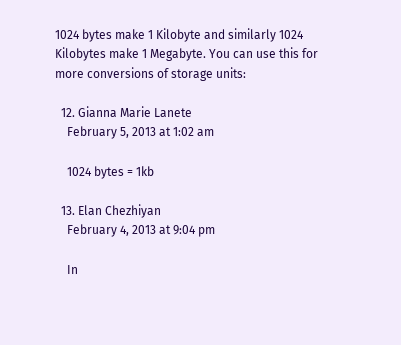1024 bytes make 1 Kilobyte and similarly 1024 Kilobytes make 1 Megabyte. You can use this for more conversions of storage units:

  12. Gianna Marie Lanete
    February 5, 2013 at 1:02 am

    1024 bytes = 1kb

  13. Elan Chezhiyan
    February 4, 2013 at 9:04 pm

    In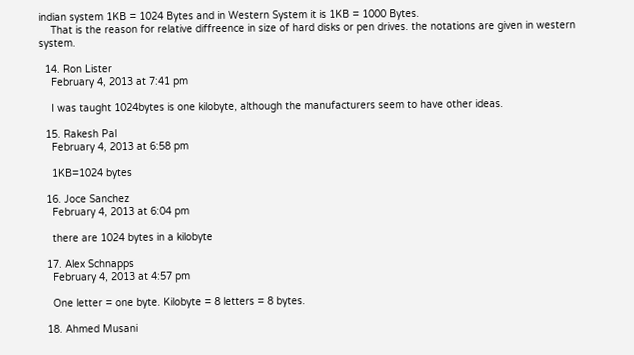indian system 1KB = 1024 Bytes and in Western System it is 1KB = 1000 Bytes.
    That is the reason for relative diffreence in size of hard disks or pen drives. the notations are given in western system.

  14. Ron Lister
    February 4, 2013 at 7:41 pm

    I was taught 1024bytes is one kilobyte, although the manufacturers seem to have other ideas.

  15. Rakesh Pal
    February 4, 2013 at 6:58 pm

    1KB=1024 bytes

  16. Joce Sanchez
    February 4, 2013 at 6:04 pm

    there are 1024 bytes in a kilobyte

  17. Alex Schnapps
    February 4, 2013 at 4:57 pm

    One letter = one byte. Kilobyte = 8 letters = 8 bytes.

  18. Ahmed Musani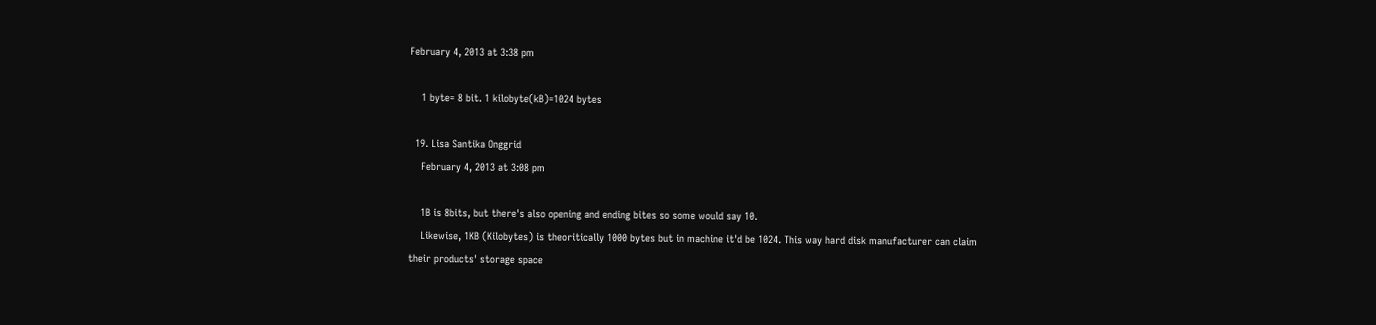February 4, 2013 at 3:38 pm

    1 byte= 8 bit. 1 kilobyte(kB)=1024 bytes

  19. Lisa Santika Onggrid
    February 4, 2013 at 3:08 pm

    1B is 8bits, but there's also opening and ending bites so some would say 10.
    Likewise, 1KB (Kilobytes) is theoritically 1000 bytes but in machine it'd be 1024. This way hard disk manufacturer can claim their products' storage space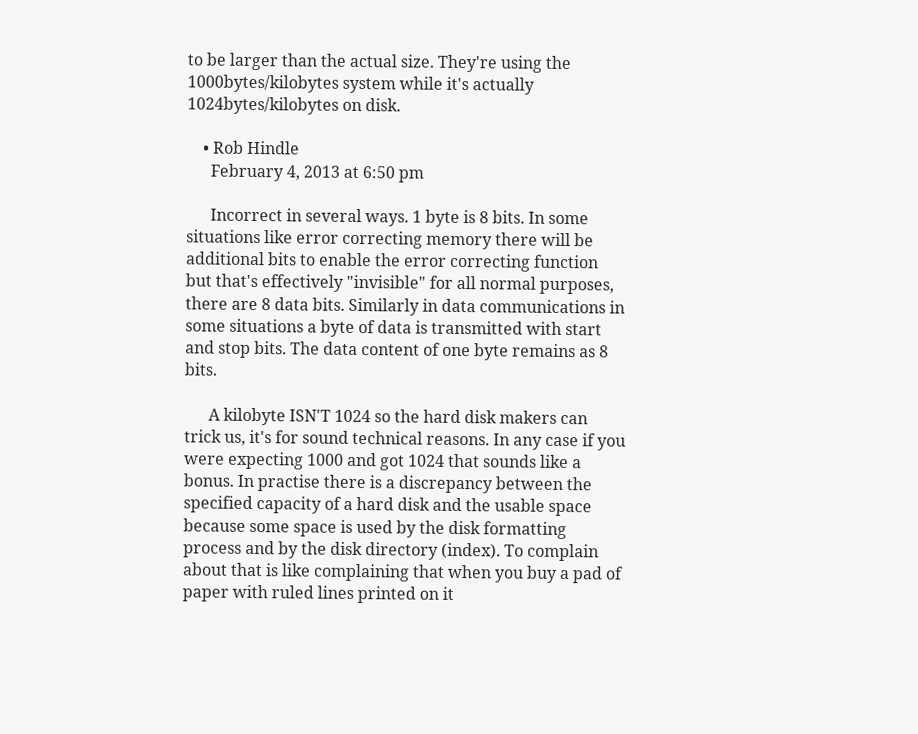to be larger than the actual size. They're using the 1000bytes/kilobytes system while it's actually 1024bytes/kilobytes on disk.

    • Rob Hindle
      February 4, 2013 at 6:50 pm

      Incorrect in several ways. 1 byte is 8 bits. In some situations like error correcting memory there will be additional bits to enable the error correcting function but that's effectively "invisible" for all normal purposes, there are 8 data bits. Similarly in data communications in some situations a byte of data is transmitted with start and stop bits. The data content of one byte remains as 8 bits.

      A kilobyte ISN'T 1024 so the hard disk makers can trick us, it's for sound technical reasons. In any case if you were expecting 1000 and got 1024 that sounds like a bonus. In practise there is a discrepancy between the specified capacity of a hard disk and the usable space because some space is used by the disk formatting process and by the disk directory (index). To complain about that is like complaining that when you buy a pad of paper with ruled lines printed on it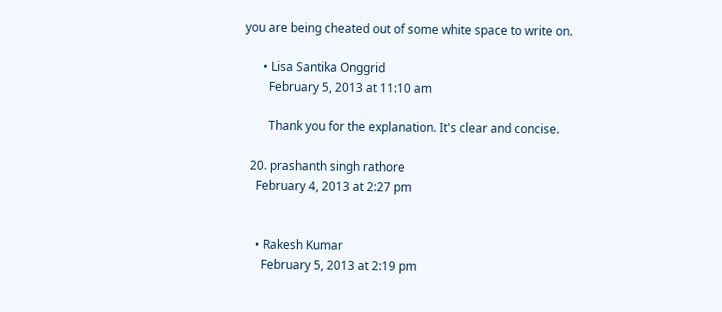you are being cheated out of some white space to write on.

      • Lisa Santika Onggrid
        February 5, 2013 at 11:10 am

        Thank you for the explanation. It's clear and concise.

  20. prashanth singh rathore
    February 4, 2013 at 2:27 pm


    • Rakesh Kumar
      February 5, 2013 at 2:19 pm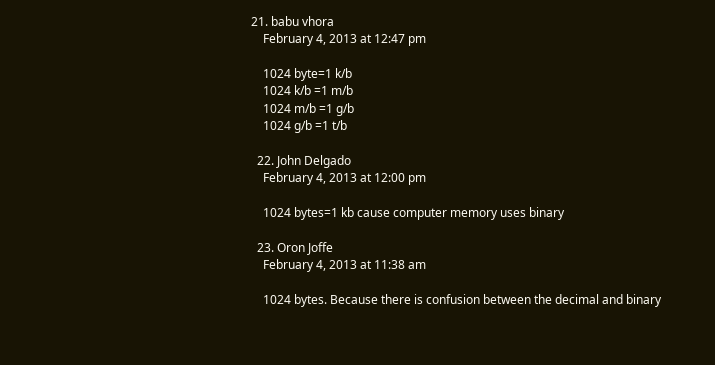21. babu vhora
    February 4, 2013 at 12:47 pm

    1024 byte=1 k/b
    1024 k/b =1 m/b
    1024 m/b =1 g/b
    1024 g/b =1 t/b

  22. John Delgado
    February 4, 2013 at 12:00 pm

    1024 bytes=1 kb cause computer memory uses binary

  23. Oron Joffe
    February 4, 2013 at 11:38 am

    1024 bytes. Because there is confusion between the decimal and binary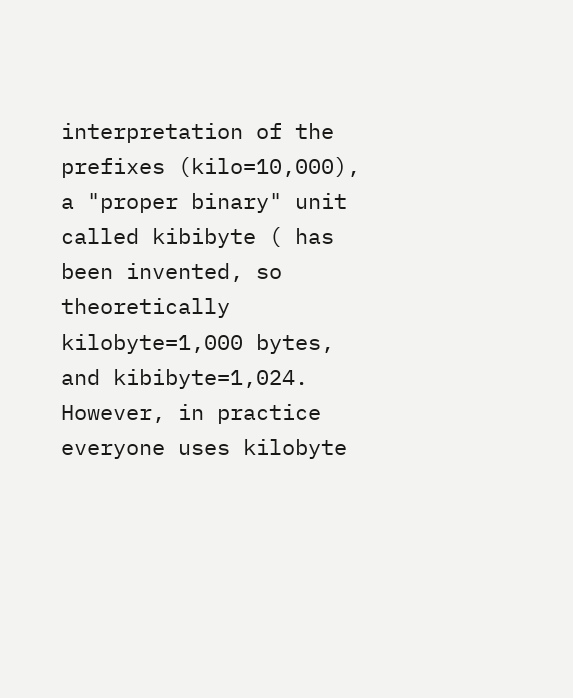interpretation of the prefixes (kilo=10,000), a "proper binary" unit called kibibyte ( has been invented, so theoretically kilobyte=1,000 bytes, and kibibyte=1,024. However, in practice everyone uses kilobyte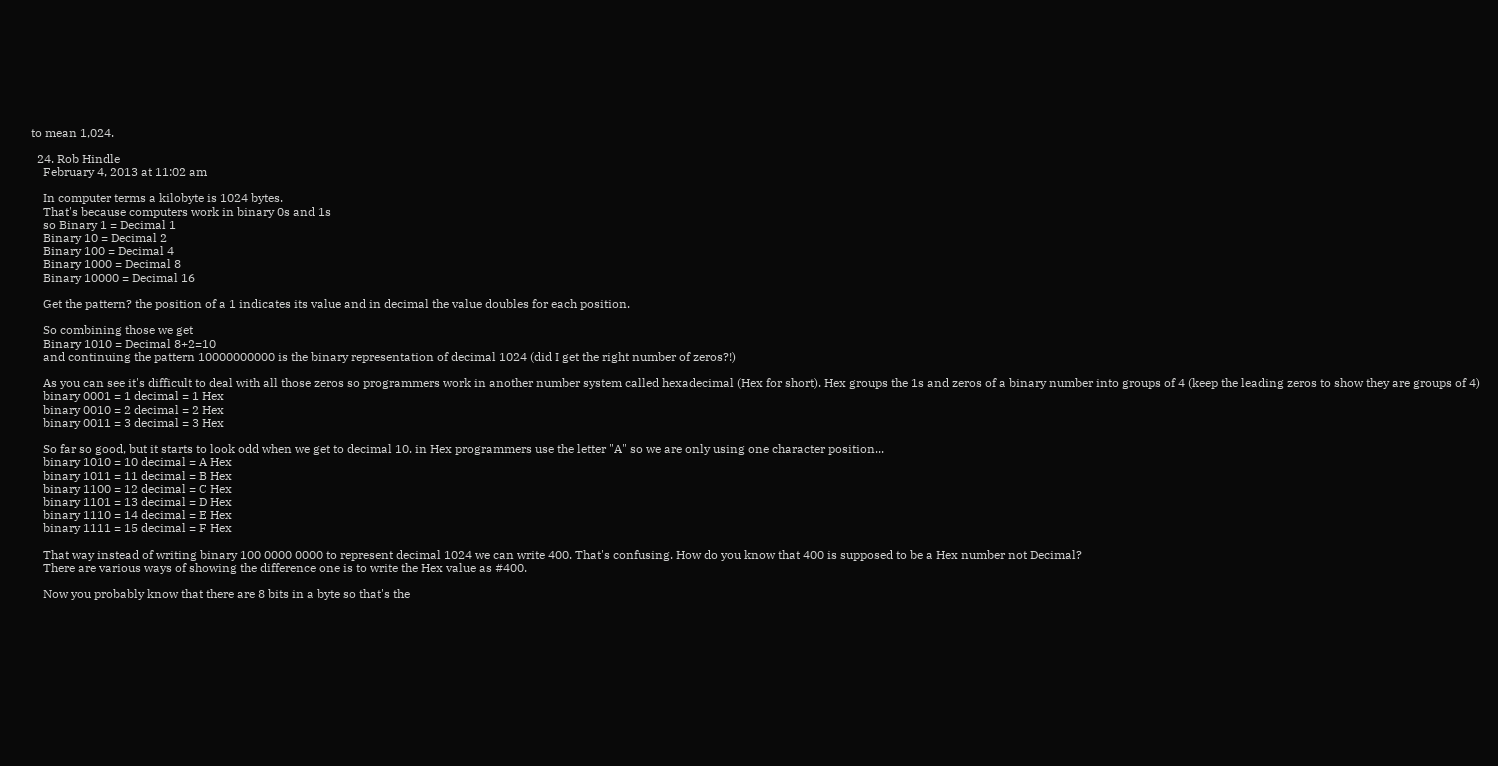to mean 1,024.

  24. Rob Hindle
    February 4, 2013 at 11:02 am

    In computer terms a kilobyte is 1024 bytes.
    That's because computers work in binary 0s and 1s
    so Binary 1 = Decimal 1
    Binary 10 = Decimal 2
    Binary 100 = Decimal 4
    Binary 1000 = Decimal 8
    Binary 10000 = Decimal 16

    Get the pattern? the position of a 1 indicates its value and in decimal the value doubles for each position.

    So combining those we get
    Binary 1010 = Decimal 8+2=10
    and continuing the pattern 10000000000 is the binary representation of decimal 1024 (did I get the right number of zeros?!)

    As you can see it's difficult to deal with all those zeros so programmers work in another number system called hexadecimal (Hex for short). Hex groups the 1s and zeros of a binary number into groups of 4 (keep the leading zeros to show they are groups of 4)
    binary 0001 = 1 decimal = 1 Hex
    binary 0010 = 2 decimal = 2 Hex
    binary 0011 = 3 decimal = 3 Hex

    So far so good, but it starts to look odd when we get to decimal 10. in Hex programmers use the letter "A" so we are only using one character position...
    binary 1010 = 10 decimal = A Hex
    binary 1011 = 11 decimal = B Hex
    binary 1100 = 12 decimal = C Hex
    binary 1101 = 13 decimal = D Hex
    binary 1110 = 14 decimal = E Hex
    binary 1111 = 15 decimal = F Hex

    That way instead of writing binary 100 0000 0000 to represent decimal 1024 we can write 400. That's confusing. How do you know that 400 is supposed to be a Hex number not Decimal?
    There are various ways of showing the difference one is to write the Hex value as #400.

    Now you probably know that there are 8 bits in a byte so that's the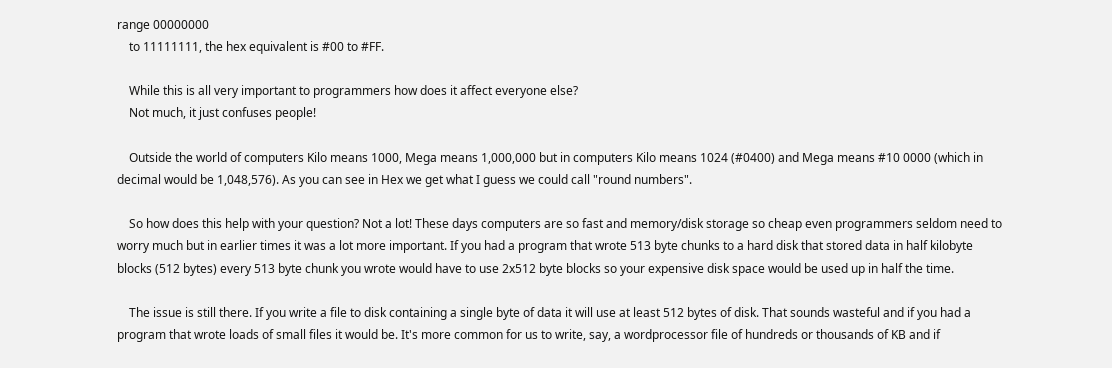range 00000000
    to 11111111, the hex equivalent is #00 to #FF.

    While this is all very important to programmers how does it affect everyone else?
    Not much, it just confuses people!

    Outside the world of computers Kilo means 1000, Mega means 1,000,000 but in computers Kilo means 1024 (#0400) and Mega means #10 0000 (which in decimal would be 1,048,576). As you can see in Hex we get what I guess we could call "round numbers".

    So how does this help with your question? Not a lot! These days computers are so fast and memory/disk storage so cheap even programmers seldom need to worry much but in earlier times it was a lot more important. If you had a program that wrote 513 byte chunks to a hard disk that stored data in half kilobyte blocks (512 bytes) every 513 byte chunk you wrote would have to use 2x512 byte blocks so your expensive disk space would be used up in half the time.

    The issue is still there. If you write a file to disk containing a single byte of data it will use at least 512 bytes of disk. That sounds wasteful and if you had a program that wrote loads of small files it would be. It's more common for us to write, say, a wordprocessor file of hundreds or thousands of KB and if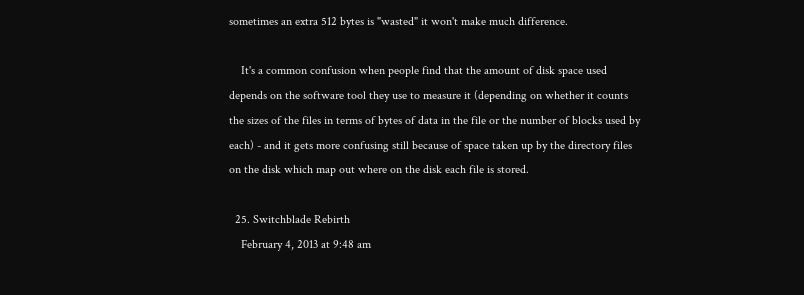sometimes an extra 512 bytes is "wasted" it won't make much difference.

    It's a common confusion when people find that the amount of disk space used depends on the software tool they use to measure it (depending on whether it counts the sizes of the files in terms of bytes of data in the file or the number of blocks used by each) - and it gets more confusing still because of space taken up by the directory files on the disk which map out where on the disk each file is stored.

  25. Switchblade Rebirth
    February 4, 2013 at 9:48 am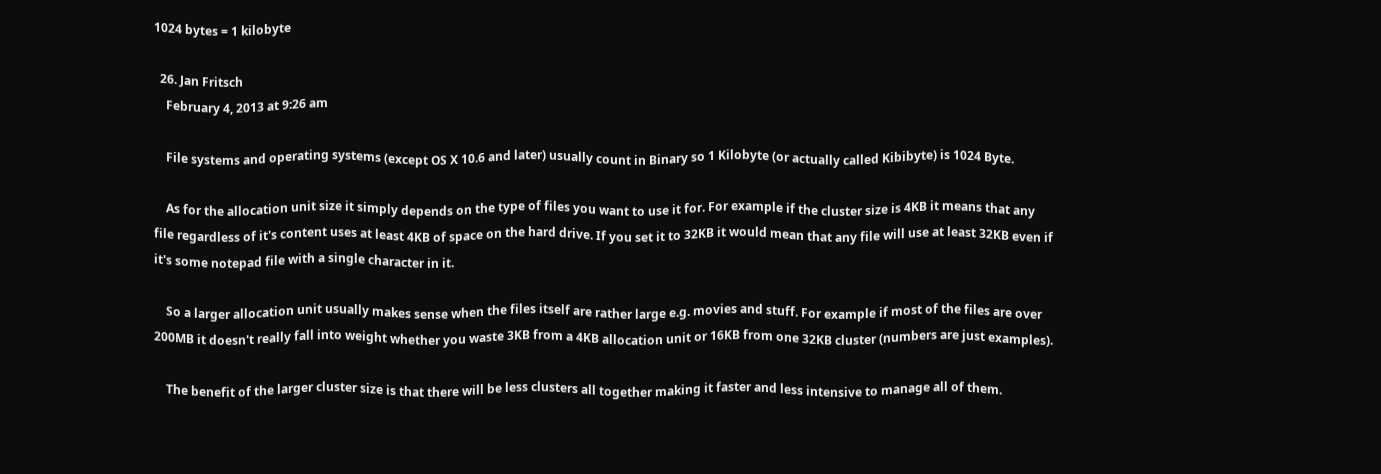1024 bytes = 1 kilobyte

  26. Jan Fritsch
    February 4, 2013 at 9:26 am

    File systems and operating systems (except OS X 10.6 and later) usually count in Binary so 1 Kilobyte (or actually called Kibibyte) is 1024 Byte.

    As for the allocation unit size it simply depends on the type of files you want to use it for. For example if the cluster size is 4KB it means that any file regardless of it's content uses at least 4KB of space on the hard drive. If you set it to 32KB it would mean that any file will use at least 32KB even if it's some notepad file with a single character in it.

    So a larger allocation unit usually makes sense when the files itself are rather large e.g. movies and stuff. For example if most of the files are over 200MB it doesn't really fall into weight whether you waste 3KB from a 4KB allocation unit or 16KB from one 32KB cluster (numbers are just examples).

    The benefit of the larger cluster size is that there will be less clusters all together making it faster and less intensive to manage all of them.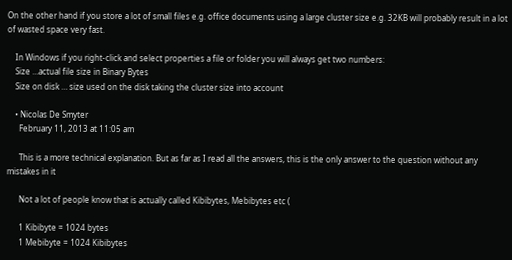On the other hand if you store a lot of small files e.g. office documents using a large cluster size e.g. 32KB will probably result in a lot of wasted space very fast.

    In Windows if you right-click and select properties a file or folder you will always get two numbers:
    Size …actual file size in Binary Bytes
    Size on disk … size used on the disk taking the cluster size into account

    • Nicolas De Smyter
      February 11, 2013 at 11:05 am

      This is a more technical explanation. But as far as I read all the answers, this is the only answer to the question without any mistakes in it

      Not a lot of people know that is actually called Kibibytes, Mebibytes etc (

      1 Kibibyte = 1024 bytes
      1 Mebibyte = 1024 Kibibytes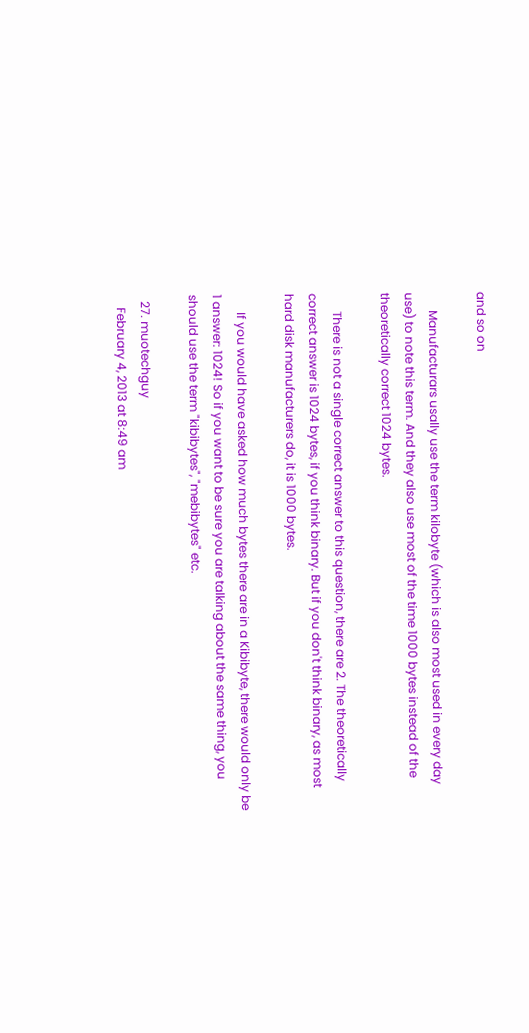and so on

      Manufacturars usally use the term kilobyte (which is also most used in every day use) to note this term. And they also use most of the time 1000 bytes instead of the theoretically correct 1024 bytes.

      There is not a single correct answer to this question, there are 2. The theoretically correct answer is 1024 bytes, if you think binary. But if you don't think binary, as most hard disk manufacturers do, it is 1000 bytes.

      If you would have asked how much bytes there are in a Kibibyte, there would only be 1 answer: 1024! So if you want to be sure you are talking about the same thing, you should use the term "kibibytes", "mebibytes" etc.

  27. muotechguy
    February 4, 2013 at 8:49 am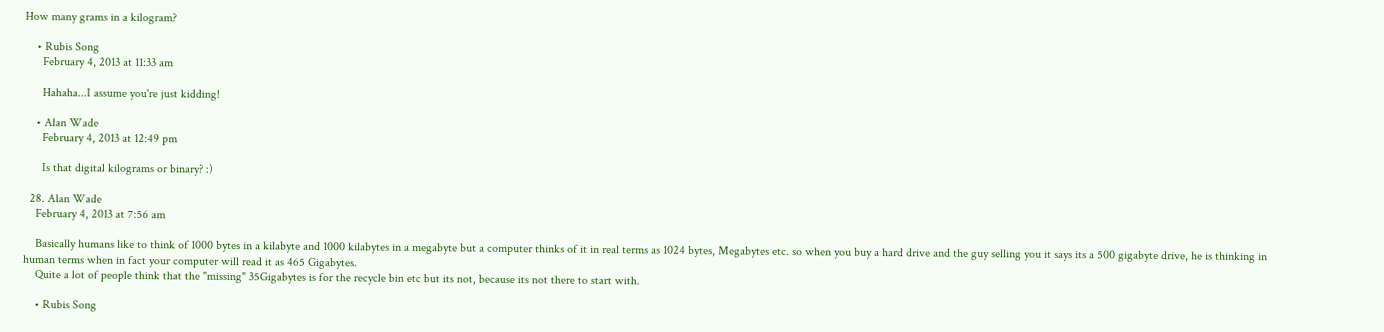How many grams in a kilogram?

    • Rubis Song
      February 4, 2013 at 11:33 am

      Hahaha...I assume you're just kidding!

    • Alan Wade
      February 4, 2013 at 12:49 pm

      Is that digital kilograms or binary? :)

  28. Alan Wade
    February 4, 2013 at 7:56 am

    Basically humans like to think of 1000 bytes in a kilabyte and 1000 kilabytes in a megabyte but a computer thinks of it in real terms as 1024 bytes, Megabytes etc. so when you buy a hard drive and the guy selling you it says its a 500 gigabyte drive, he is thinking in human terms when in fact your computer will read it as 465 Gigabytes.
    Quite a lot of people think that the "missing" 35Gigabytes is for the recycle bin etc but its not, because its not there to start with.

    • Rubis Song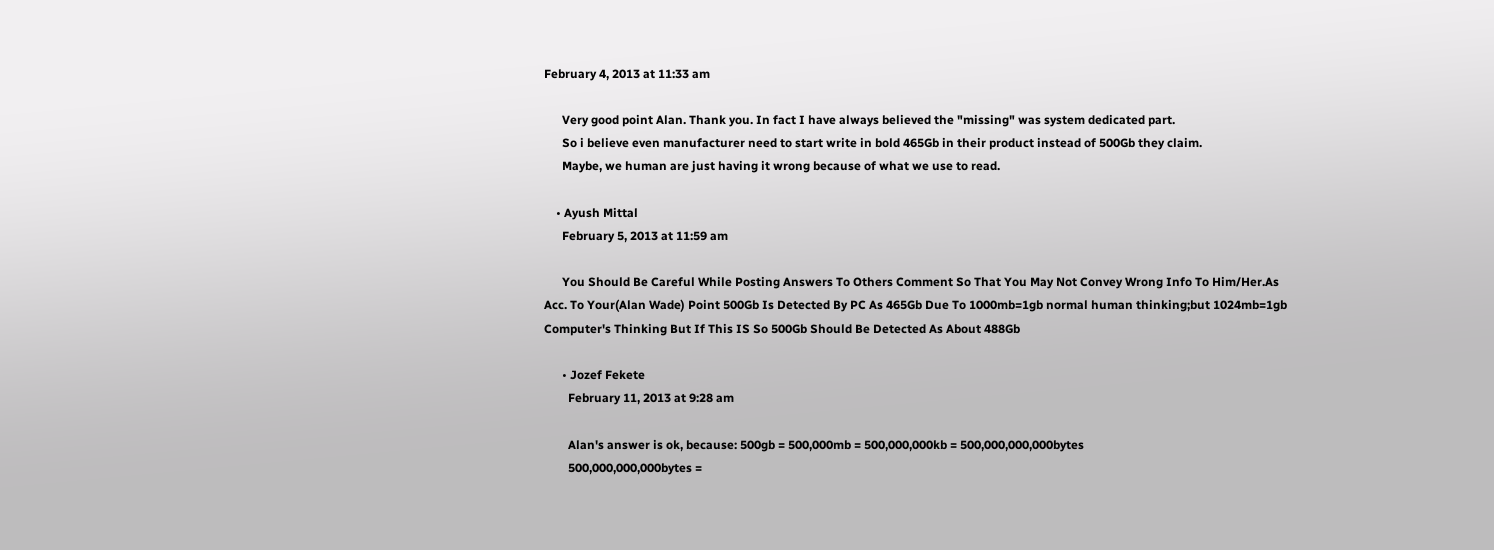February 4, 2013 at 11:33 am

      Very good point Alan. Thank you. In fact I have always believed the "missing" was system dedicated part.
      So i believe even manufacturer need to start write in bold 465Gb in their product instead of 500Gb they claim.
      Maybe, we human are just having it wrong because of what we use to read.

    • Ayush Mittal
      February 5, 2013 at 11:59 am

      You Should Be Careful While Posting Answers To Others Comment So That You May Not Convey Wrong Info To Him/Her.As Acc. To Your(Alan Wade) Point 500Gb Is Detected By PC As 465Gb Due To 1000mb=1gb normal human thinking;but 1024mb=1gb Computer's Thinking But If This IS So 500Gb Should Be Detected As About 488Gb

      • Jozef Fekete
        February 11, 2013 at 9:28 am

        Alan's answer is ok, because: 500gb = 500,000mb = 500,000,000kb = 500,000,000,000bytes
        500,000,000,000bytes =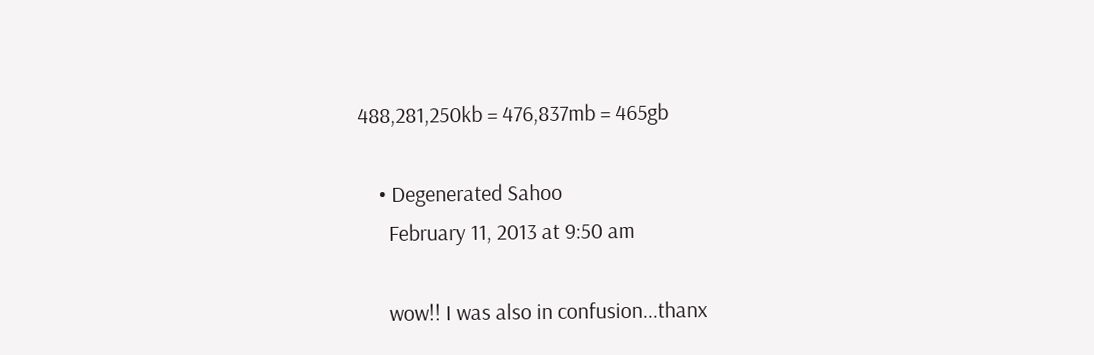488,281,250kb = 476,837mb = 465gb

    • Degenerated Sahoo
      February 11, 2013 at 9:50 am

      wow!! I was also in confusion...thanx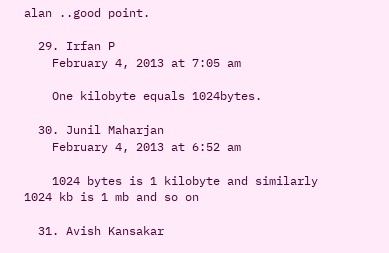alan ..good point.

  29. Irfan P
    February 4, 2013 at 7:05 am

    One kilobyte equals 1024bytes.

  30. Junil Maharjan
    February 4, 2013 at 6:52 am

    1024 bytes is 1 kilobyte and similarly 1024 kb is 1 mb and so on

  31. Avish Kansakar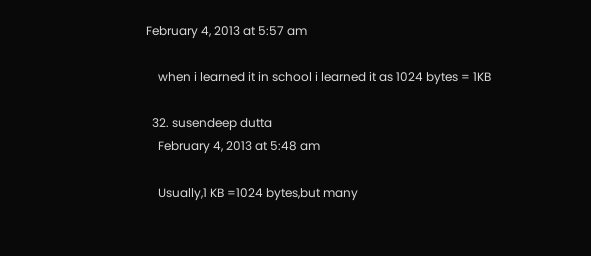February 4, 2013 at 5:57 am

    when i learned it in school i learned it as 1024 bytes = 1KB

  32. susendeep dutta
    February 4, 2013 at 5:48 am

    Usually,1 KB =1024 bytes,but many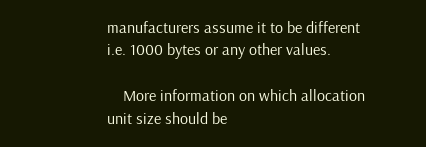manufacturers assume it to be different i.e. 1000 bytes or any other values.

    More information on which allocation unit size should be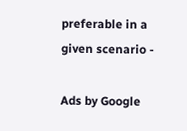preferable in a given scenario -

Ads by Google